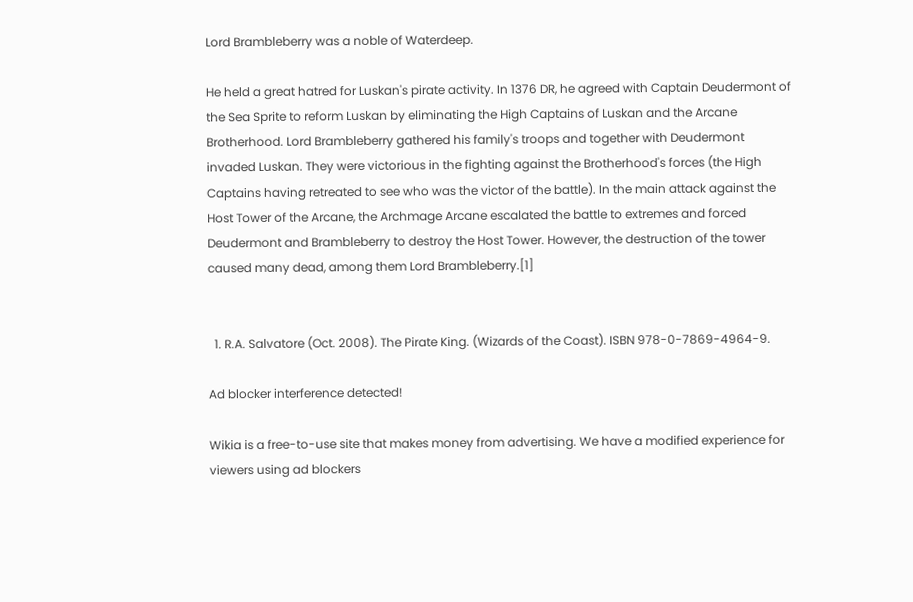Lord Brambleberry was a noble of Waterdeep.

He held a great hatred for Luskan's pirate activity. In 1376 DR, he agreed with Captain Deudermont of the Sea Sprite to reform Luskan by eliminating the High Captains of Luskan and the Arcane Brotherhood. Lord Brambleberry gathered his family's troops and together with Deudermont invaded Luskan. They were victorious in the fighting against the Brotherhood's forces (the High Captains having retreated to see who was the victor of the battle). In the main attack against the Host Tower of the Arcane, the Archmage Arcane escalated the battle to extremes and forced Deudermont and Brambleberry to destroy the Host Tower. However, the destruction of the tower caused many dead, among them Lord Brambleberry.[1]


  1. R.A. Salvatore (Oct. 2008). The Pirate King. (Wizards of the Coast). ISBN 978-0-7869-4964-9.

Ad blocker interference detected!

Wikia is a free-to-use site that makes money from advertising. We have a modified experience for viewers using ad blockers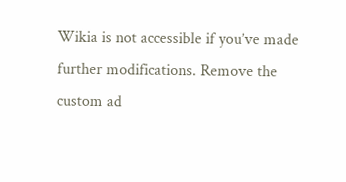Wikia is not accessible if you’ve made further modifications. Remove the custom ad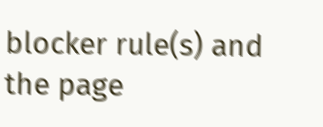blocker rule(s) and the page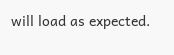will load as expected.